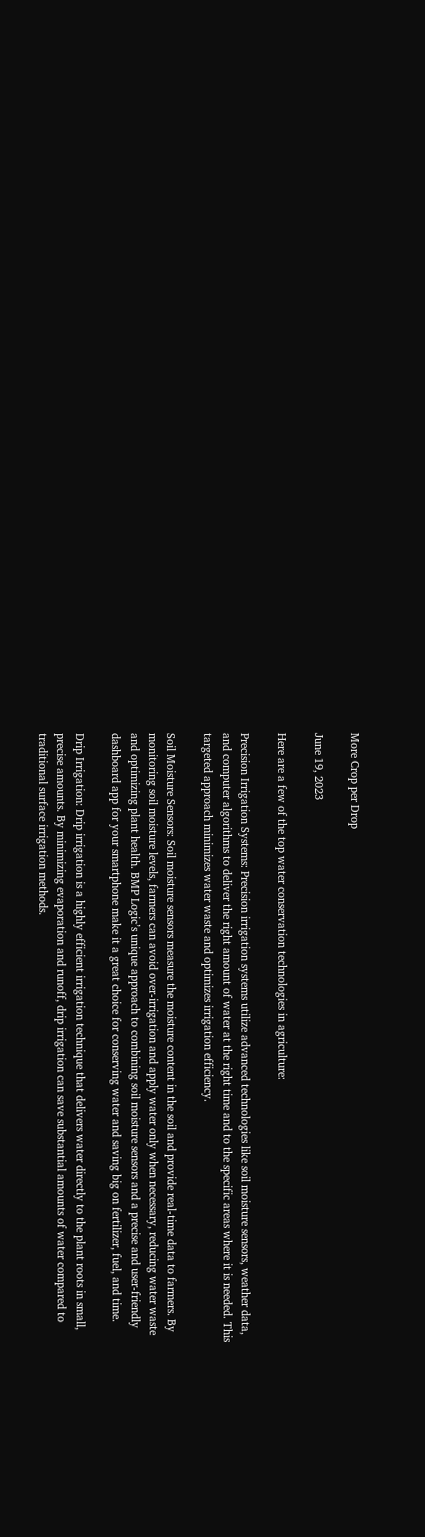More Crop per Drop

June 19, 2023

Here are a few of the top water conservation technologies in agriculture:

Precision Irrigation Systems: Precision irrigation systems utilize advanced technologies like soil moisture sensors, weather data, and computer algorithms to deliver the right amount of water at the right time and to the specific areas where it is needed. This targeted approach minimizes water waste and optimizes irrigation efficiency.

Soil Moisture Sensors: Soil moisture sensors measure the moisture content in the soil and provide real-time data to farmers. By monitoring soil moisture levels, farmers can avoid over-irrigation and apply water only when necessary, reducing water waste and optimizing plant health. BMP Logic’s unique approach to combining soil moisture sensors and a precise and user-friendly dashboard app for your smartphone make it a great choice for conserving water and saving big on fertilizer, fuel, and time.

Drip Irrigation: Drip irrigation is a highly efficient irrigation technique that delivers water directly to the plant roots in small, precise amounts. By minimizing evaporation and runoff, drip irrigation can save substantial amounts of water compared to traditional surface irrigation methods.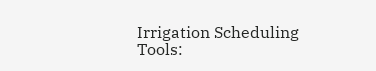Irrigation Scheduling Tools: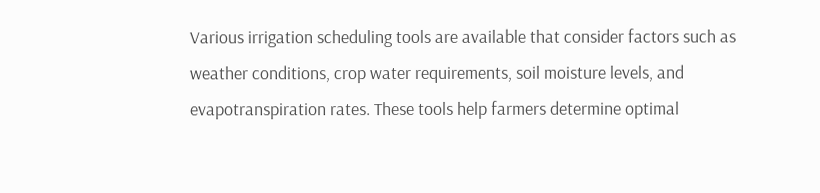Various irrigation scheduling tools are available that consider factors such as weather conditions, crop water requirements, soil moisture levels, and evapotranspiration rates. These tools help farmers determine optimal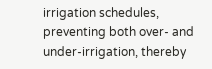irrigation schedules, preventing both over- and under-irrigation, thereby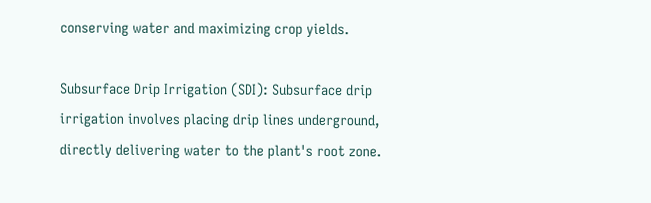conserving water and maximizing crop yields.

Subsurface Drip Irrigation (SDI): Subsurface drip irrigation involves placing drip lines underground, directly delivering water to the plant's root zone.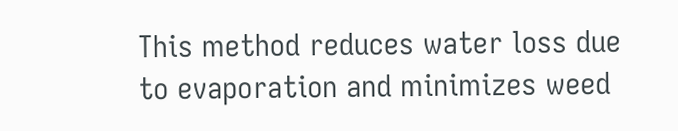This method reduces water loss due to evaporation and minimizes weed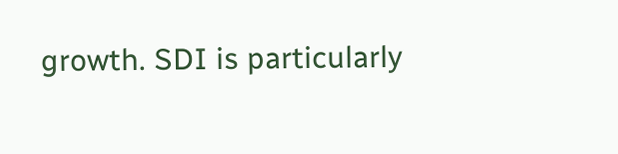growth. SDI is particularly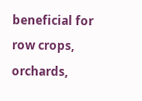beneficial for row crops, orchards,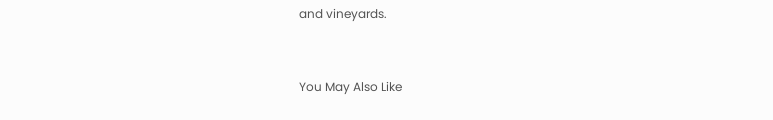and vineyards.


You May Also Like